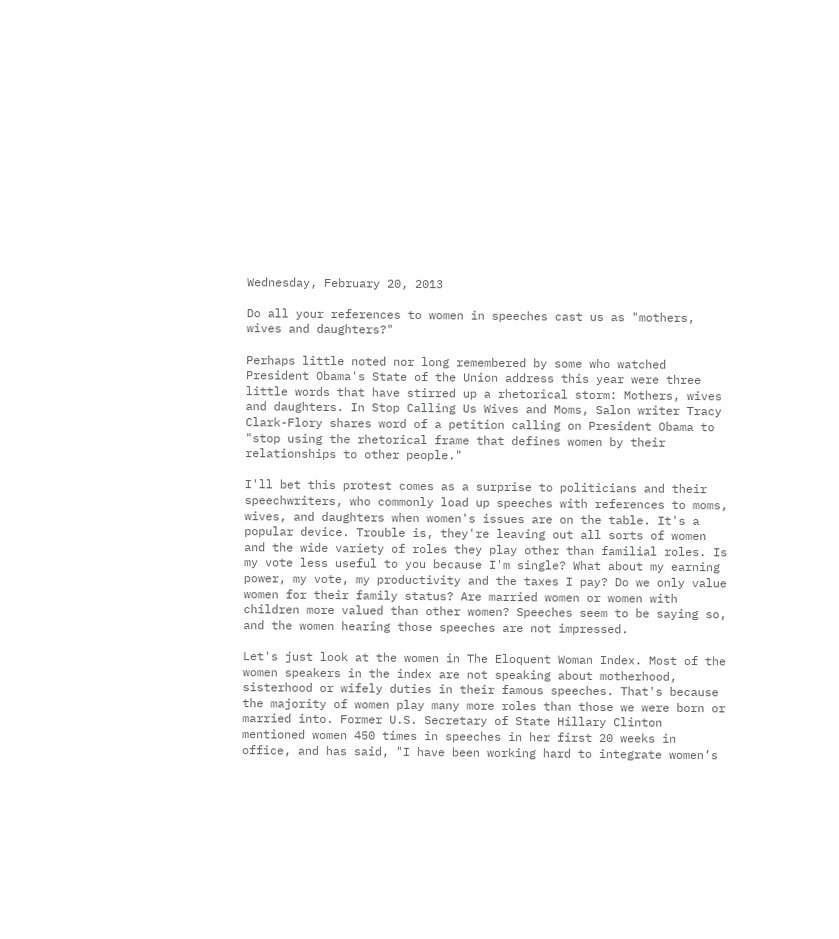Wednesday, February 20, 2013

Do all your references to women in speeches cast us as "mothers, wives and daughters?"

Perhaps little noted nor long remembered by some who watched President Obama's State of the Union address this year were three little words that have stirred up a rhetorical storm: Mothers, wives and daughters. In Stop Calling Us Wives and Moms, Salon writer Tracy Clark-Flory shares word of a petition calling on President Obama to "stop using the rhetorical frame that defines women by their relationships to other people."

I'll bet this protest comes as a surprise to politicians and their speechwriters, who commonly load up speeches with references to moms, wives, and daughters when women's issues are on the table. It's a popular device. Trouble is, they're leaving out all sorts of women and the wide variety of roles they play other than familial roles. Is my vote less useful to you because I'm single? What about my earning power, my vote, my productivity and the taxes I pay? Do we only value women for their family status? Are married women or women with children more valued than other women? Speeches seem to be saying so, and the women hearing those speeches are not impressed.

Let's just look at the women in The Eloquent Woman Index. Most of the women speakers in the index are not speaking about motherhood, sisterhood or wifely duties in their famous speeches. That's because the majority of women play many more roles than those we were born or married into. Former U.S. Secretary of State Hillary Clinton mentioned women 450 times in speeches in her first 20 weeks in office, and has said, "I have been working hard to integrate women’s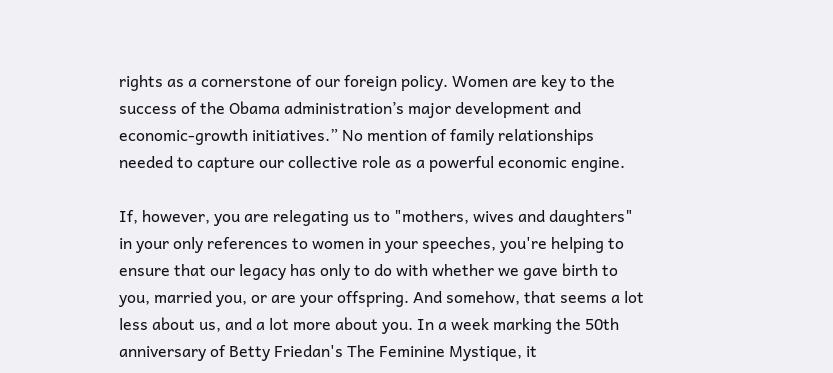rights as a cornerstone of our foreign policy. Women are key to the success of the Obama administration’s major development and economic-growth initiatives.” No mention of family relationships needed to capture our collective role as a powerful economic engine.

If, however, you are relegating us to "mothers, wives and daughters" in your only references to women in your speeches, you're helping to ensure that our legacy has only to do with whether we gave birth to you, married you, or are your offspring. And somehow, that seems a lot less about us, and a lot more about you. In a week marking the 50th anniversary of Betty Friedan's The Feminine Mystique, it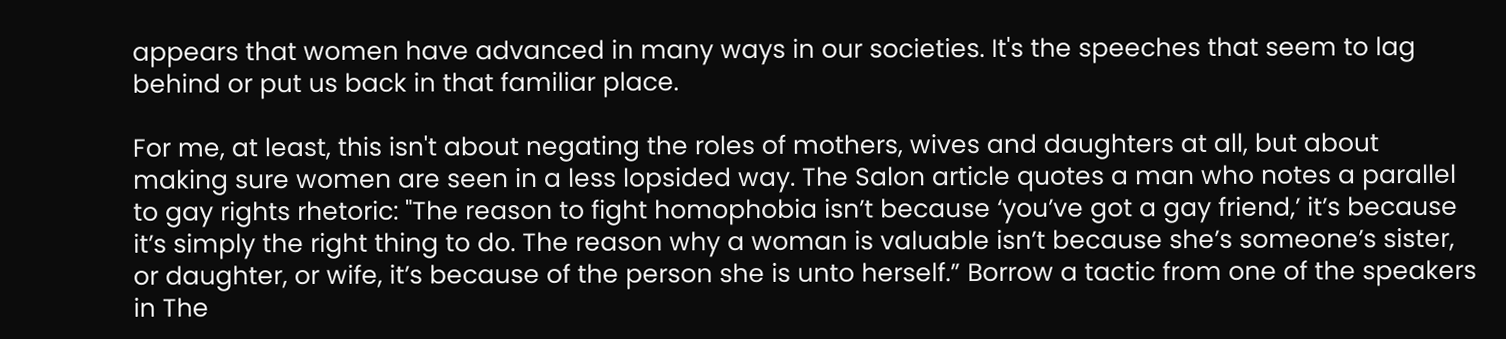appears that women have advanced in many ways in our societies. It's the speeches that seem to lag behind or put us back in that familiar place.

For me, at least, this isn't about negating the roles of mothers, wives and daughters at all, but about making sure women are seen in a less lopsided way. The Salon article quotes a man who notes a parallel to gay rights rhetoric: "The reason to fight homophobia isn’t because ‘you’ve got a gay friend,’ it’s because it’s simply the right thing to do. The reason why a woman is valuable isn’t because she’s someone’s sister, or daughter, or wife, it’s because of the person she is unto herself.” Borrow a tactic from one of the speakers in The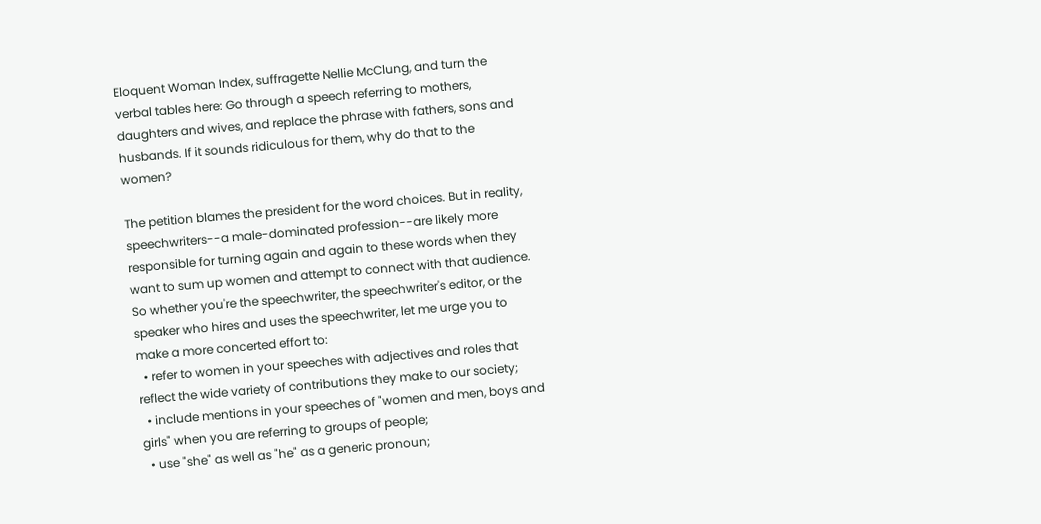Eloquent Woman Index, suffragette Nellie McClung, and turn the verbal tables here: Go through a speech referring to mothers, daughters and wives, and replace the phrase with fathers, sons and husbands. If it sounds ridiculous for them, why do that to the women?

The petition blames the president for the word choices. But in reality, speechwriters--a male-dominated profession--are likely more responsible for turning again and again to these words when they want to sum up women and attempt to connect with that audience. So whether you're the speechwriter, the speechwriter's editor, or the speaker who hires and uses the speechwriter, let me urge you to make a more concerted effort to:
  • refer to women in your speeches with adjectives and roles that reflect the wide variety of contributions they make to our society;
  • include mentions in your speeches of "women and men, boys and girls" when you are referring to groups of people;
  • use "she" as well as "he" as a generic pronoun;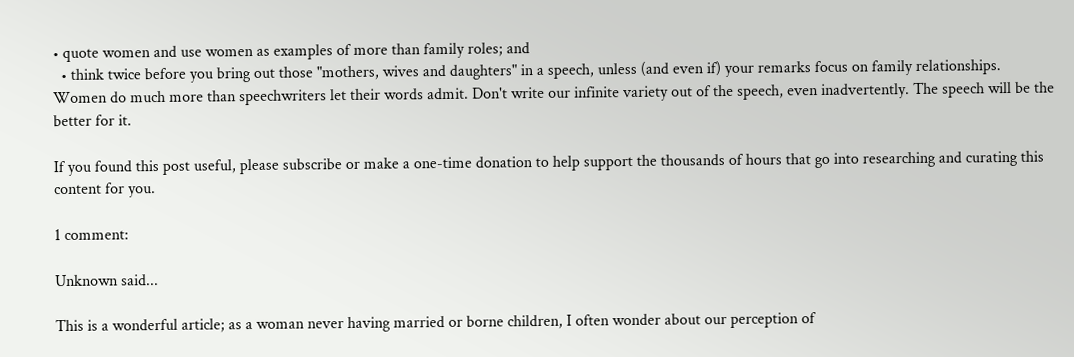• quote women and use women as examples of more than family roles; and
  • think twice before you bring out those "mothers, wives and daughters" in a speech, unless (and even if) your remarks focus on family relationships.
Women do much more than speechwriters let their words admit. Don't write our infinite variety out of the speech, even inadvertently. The speech will be the better for it.

If you found this post useful, please subscribe or make a one-time donation to help support the thousands of hours that go into researching and curating this content for you.

1 comment:

Unknown said...

This is a wonderful article; as a woman never having married or borne children, I often wonder about our perception of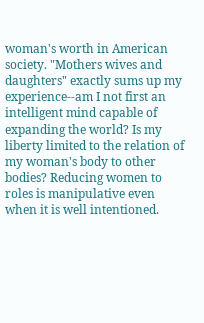woman's worth in American society. "Mothers wives and daughters" exactly sums up my experience--am I not first an intelligent mind capable of expanding the world? Is my liberty limited to the relation of my woman's body to other bodies? Reducing women to roles is manipulative even when it is well intentioned.